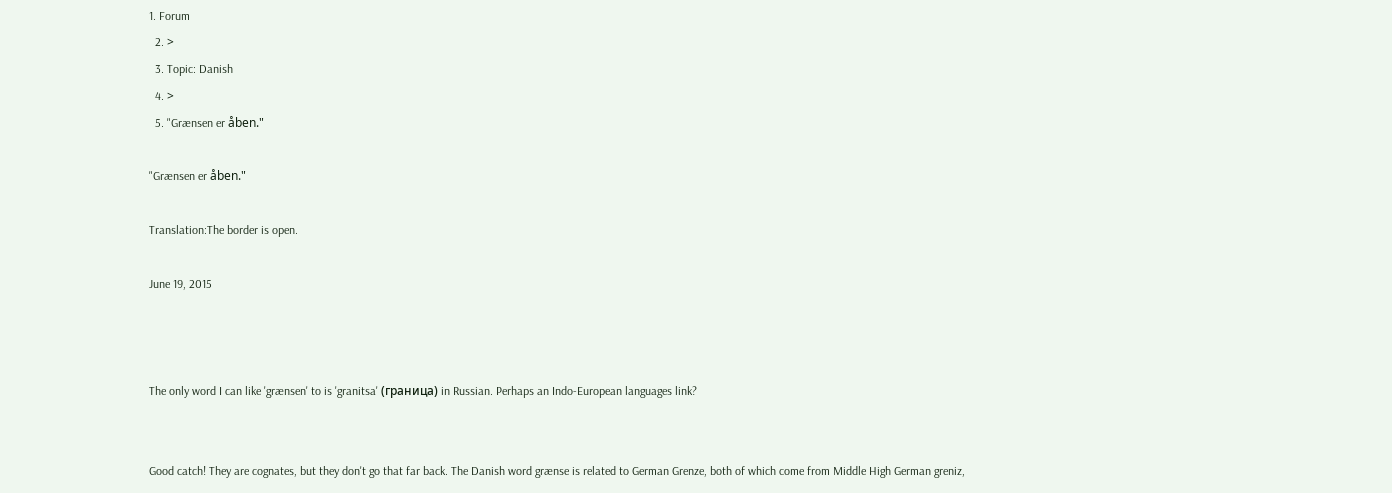1. Forum
  2. >
  3. Topic: Danish
  4. >
  5. "Grænsen er åben."

"Grænsen er åben."

Translation:The border is open.

June 19, 2015



The only word I can like 'grænsen' to is 'granitsa' (граница) in Russian. Perhaps an Indo-European languages link?


Good catch! They are cognates, but they don't go that far back. The Danish word grænse is related to German Grenze, both of which come from Middle High German greniz,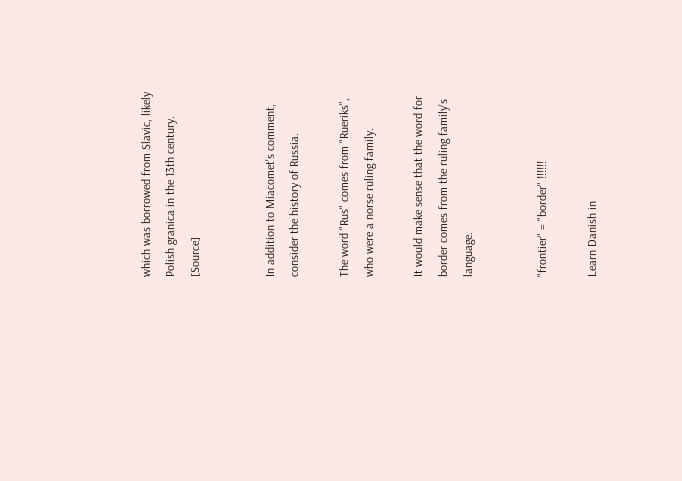which was borrowed from Slavic, likely Polish granica in the 13th century. [Source]


In addition to Miacomet's comment, consider the history of Russia.

The word "Rus" comes from "Rueriks", who were a norse ruling family.

It would make sense that the word for border comes from the ruling family's language.


"frontier" = "border" !!!!!!

Learn Danish in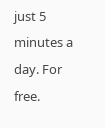just 5 minutes a day. For free.